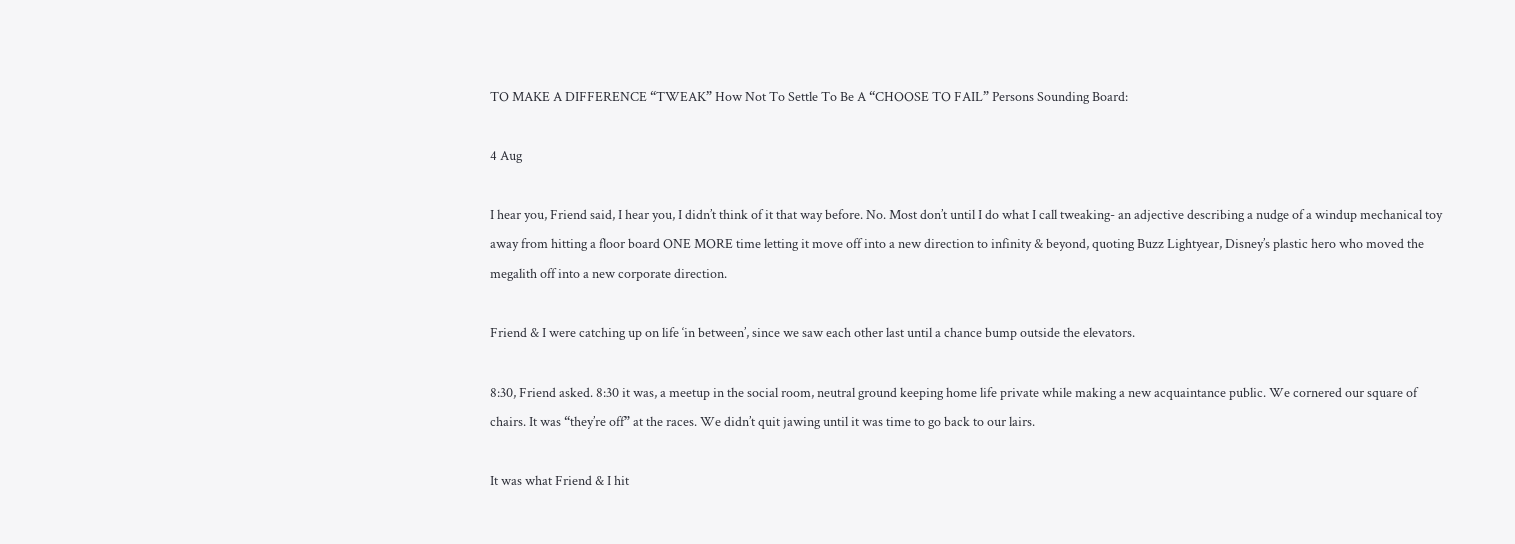TO MAKE A DIFFERENCE “TWEAK” How Not To Settle To Be A “CHOOSE TO FAIL” Persons Sounding Board:

4 Aug

I hear you, Friend said, I hear you, I didn’t think of it that way before. No. Most don’t until I do what I call tweaking- an adjective describing a nudge of a windup mechanical toy away from hitting a floor board ONE MORE time letting it move off into a new direction to infinity & beyond, quoting Buzz Lightyear, Disney’s plastic hero who moved the megalith off into a new corporate direction.

Friend & I were catching up on life ‘in between’, since we saw each other last until a chance bump outside the elevators.

8:30, Friend asked. 8:30 it was, a meetup in the social room, neutral ground keeping home life private while making a new acquaintance public. We cornered our square of chairs. It was “they’re off” at the races. We didn’t quit jawing until it was time to go back to our lairs.

It was what Friend & I hit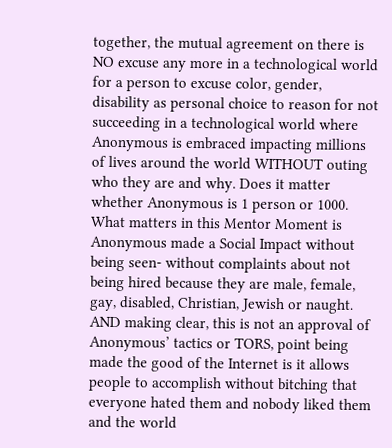together, the mutual agreement on there is NO excuse any more in a technological world for a person to excuse color, gender, disability as personal choice to reason for not succeeding in a technological world where Anonymous is embraced impacting millions of lives around the world WITHOUT outing who they are and why. Does it matter whether Anonymous is 1 person or 1000. What matters in this Mentor Moment is Anonymous made a Social Impact without being seen- without complaints about not being hired because they are male, female, gay, disabled, Christian, Jewish or naught. AND making clear, this is not an approval of Anonymous’ tactics or TORS, point being made the good of the Internet is it allows people to accomplish without bitching that everyone hated them and nobody liked them and the world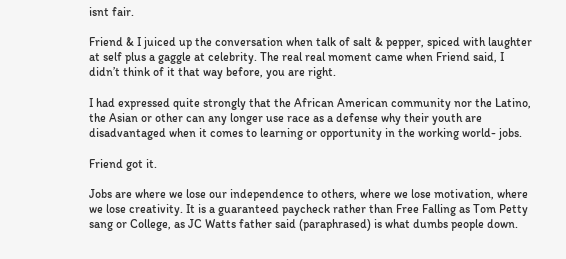isnt fair.

Friend & I juiced up the conversation when talk of salt & pepper, spiced with laughter at self plus a gaggle at celebrity. The real real moment came when Friend said, I didn’t think of it that way before, you are right.

I had expressed quite strongly that the African American community nor the Latino, the Asian or other can any longer use race as a defense why their youth are disadvantaged when it comes to learning or opportunity in the working world- jobs.

Friend got it.

Jobs are where we lose our independence to others, where we lose motivation, where we lose creativity. It is a guaranteed paycheck rather than Free Falling as Tom Petty sang or College, as JC Watts father said (paraphrased) is what dumbs people down.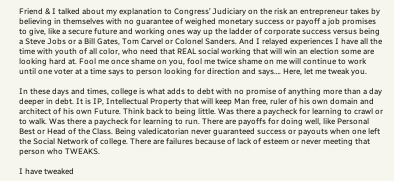Friend & I talked about my explanation to Congress’ Judiciary on the risk an entrepreneur takes by believing in themselves with no guarantee of weighed monetary success or payoff a job promises to give, like a secure future and working ones way up the ladder of corporate success versus being a Steve Jobs or a Bill Gates, Tom Carvel or Colonel Sanders. And I relayed experiences I have all the time with youth of all color, who need that REAL social working that will win an election some are looking hard at. Fool me once shame on you, fool me twice shame on me will continue to work until one voter at a time says to person looking for direction and says…. Here, let me tweak you.

In these days and times, college is what adds to debt with no promise of anything more than a day deeper in debt. It is IP, Intellectual Property that will keep Man free, ruler of his own domain and architect of his own Future. Think back to being little. Was there a paycheck for learning to crawl or to walk. Was there a paycheck for learning to run. There are payoffs for doing well, like Personal Best or Head of the Class. Being valedicatorian never guaranteed success or payouts when one left the Social Network of college. There are failures because of lack of esteem or never meeting that person who TWEAKS.

I have tweaked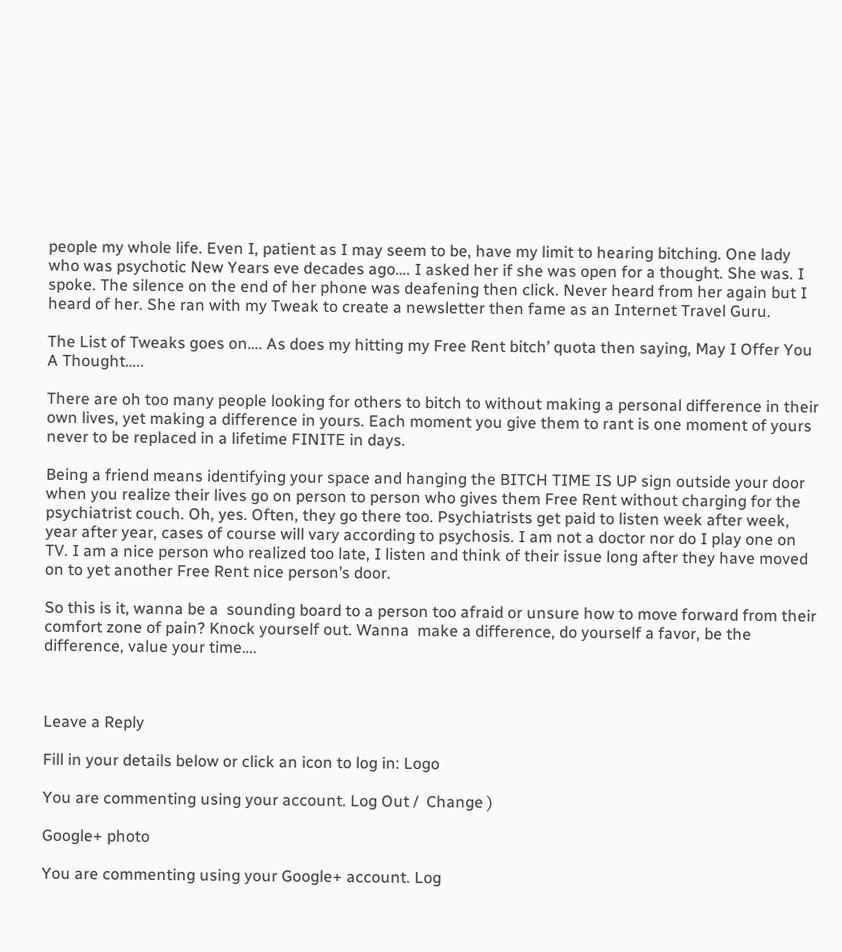people my whole life. Even I, patient as I may seem to be, have my limit to hearing bitching. One lady who was psychotic New Years eve decades ago…. I asked her if she was open for a thought. She was. I spoke. The silence on the end of her phone was deafening then click. Never heard from her again but I heard of her. She ran with my Tweak to create a newsletter then fame as an Internet Travel Guru.

The List of Tweaks goes on…. As does my hitting my Free Rent bitch’ quota then saying, May I Offer You A Thought…..

There are oh too many people looking for others to bitch to without making a personal difference in their own lives, yet making a difference in yours. Each moment you give them to rant is one moment of yours never to be replaced in a lifetime FINITE in days.

Being a friend means identifying your space and hanging the BITCH TIME IS UP sign outside your door when you realize their lives go on person to person who gives them Free Rent without charging for the psychiatrist couch. Oh, yes. Often, they go there too. Psychiatrists get paid to listen week after week, year after year, cases of course will vary according to psychosis. I am not a doctor nor do I play one on TV. I am a nice person who realized too late, I listen and think of their issue long after they have moved on to yet another Free Rent nice person’s door.

So this is it, wanna be a  sounding board to a person too afraid or unsure how to move forward from their comfort zone of pain? Knock yourself out. Wanna  make a difference, do yourself a favor, be the difference, value your time….



Leave a Reply

Fill in your details below or click an icon to log in: Logo

You are commenting using your account. Log Out /  Change )

Google+ photo

You are commenting using your Google+ account. Log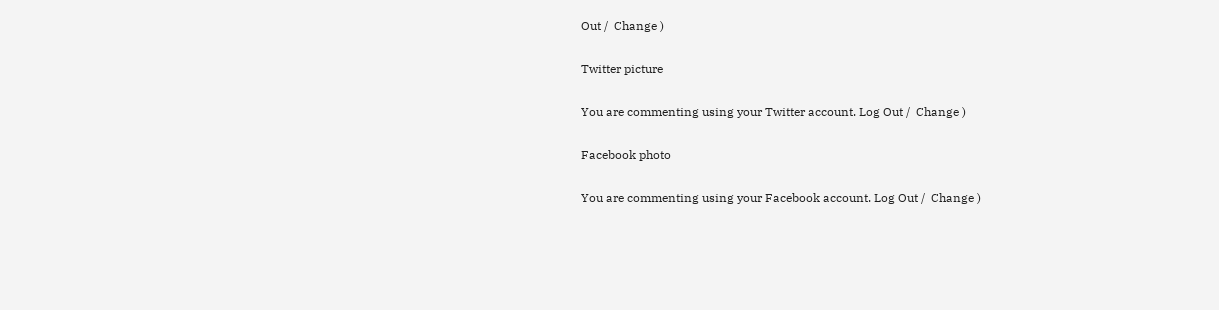Out /  Change )

Twitter picture

You are commenting using your Twitter account. Log Out /  Change )

Facebook photo

You are commenting using your Facebook account. Log Out /  Change )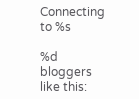Connecting to %s

%d bloggers like this: